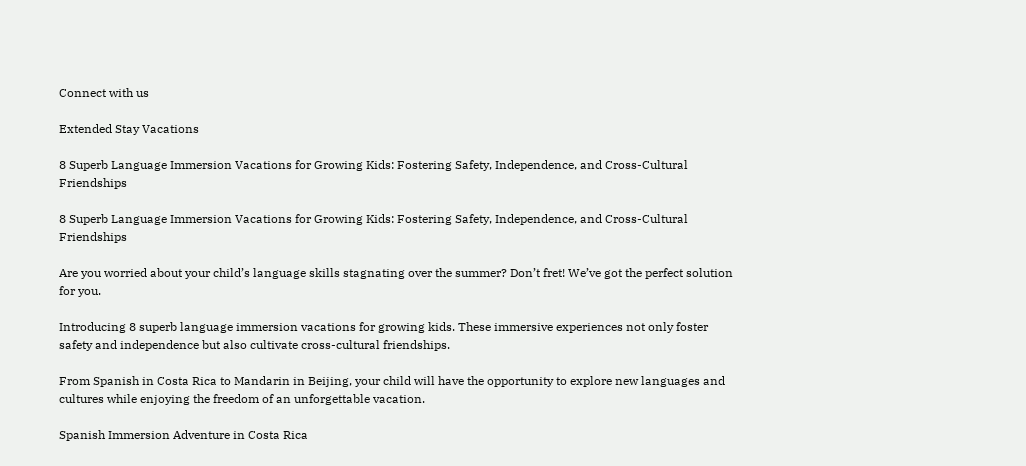Connect with us

Extended Stay Vacations

8 Superb Language Immersion Vacations for Growing Kids: Fostering Safety, Independence, and Cross-Cultural Friendships

8 Superb Language Immersion Vacations for Growing Kids: Fostering Safety, Independence, and Cross-Cultural Friendships

Are you worried about your child’s language skills stagnating over the summer? Don’t fret! We’ve got the perfect solution for you.

Introducing 8 superb language immersion vacations for growing kids. These immersive experiences not only foster safety and independence but also cultivate cross-cultural friendships.

From Spanish in Costa Rica to Mandarin in Beijing, your child will have the opportunity to explore new languages and cultures while enjoying the freedom of an unforgettable vacation.

Spanish Immersion Adventure in Costa Rica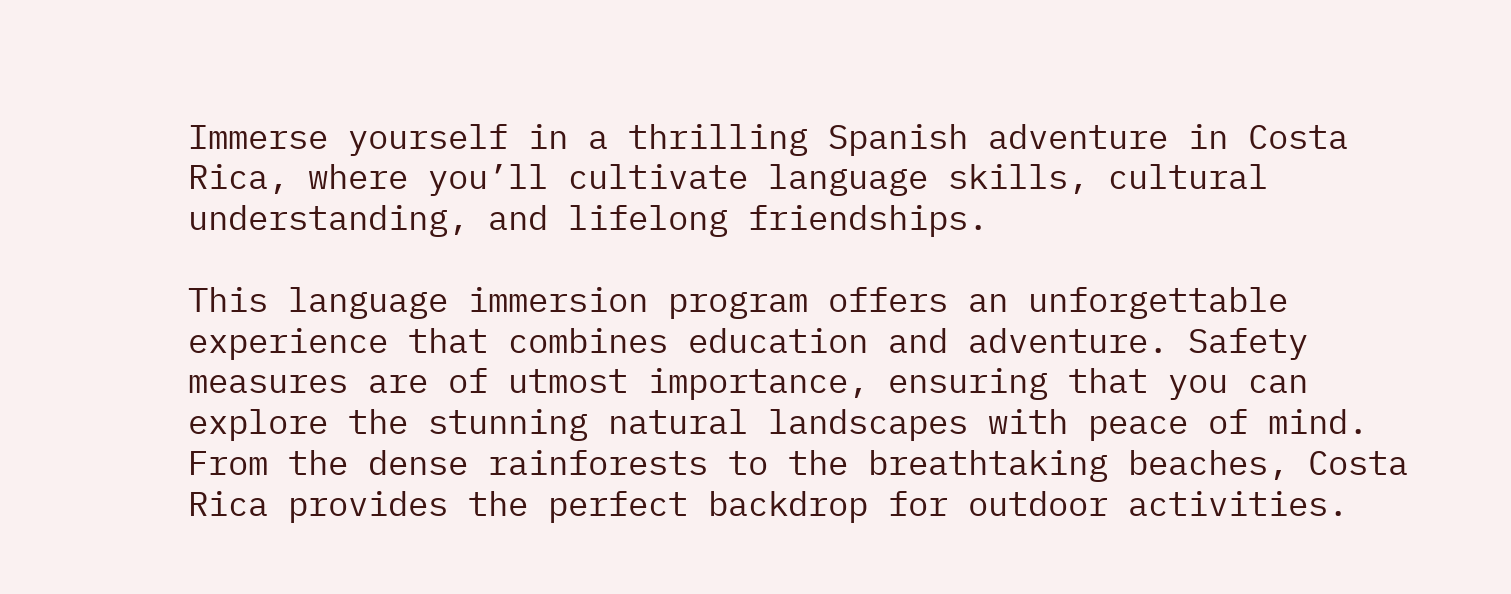Immerse yourself in a thrilling Spanish adventure in Costa Rica, where you’ll cultivate language skills, cultural understanding, and lifelong friendships.

This language immersion program offers an unforgettable experience that combines education and adventure. Safety measures are of utmost importance, ensuring that you can explore the stunning natural landscapes with peace of mind. From the dense rainforests to the breathtaking beaches, Costa Rica provides the perfect backdrop for outdoor activities.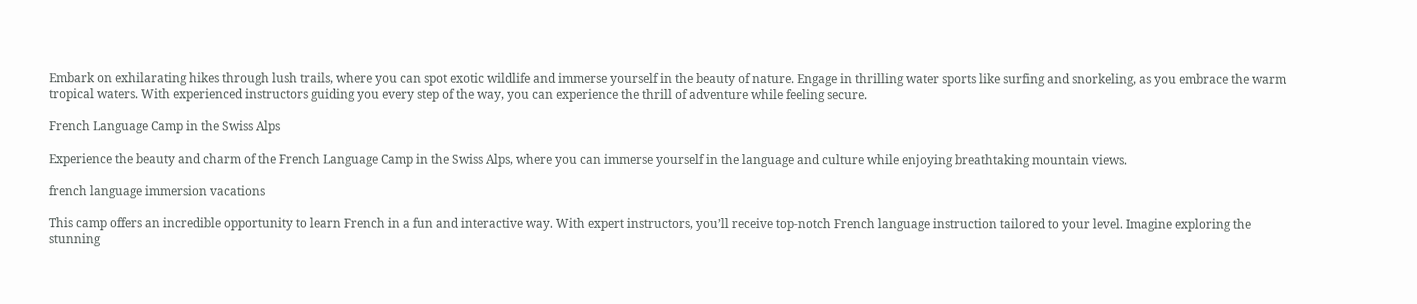Embark on exhilarating hikes through lush trails, where you can spot exotic wildlife and immerse yourself in the beauty of nature. Engage in thrilling water sports like surfing and snorkeling, as you embrace the warm tropical waters. With experienced instructors guiding you every step of the way, you can experience the thrill of adventure while feeling secure.

French Language Camp in the Swiss Alps

Experience the beauty and charm of the French Language Camp in the Swiss Alps, where you can immerse yourself in the language and culture while enjoying breathtaking mountain views.

french language immersion vacations

This camp offers an incredible opportunity to learn French in a fun and interactive way. With expert instructors, you’ll receive top-notch French language instruction tailored to your level. Imagine exploring the stunning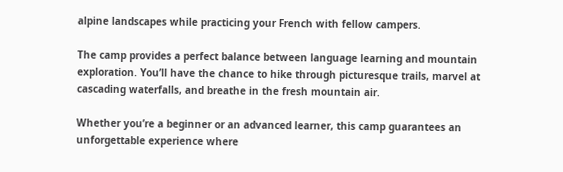alpine landscapes while practicing your French with fellow campers.

The camp provides a perfect balance between language learning and mountain exploration. You’ll have the chance to hike through picturesque trails, marvel at cascading waterfalls, and breathe in the fresh mountain air.

Whether you’re a beginner or an advanced learner, this camp guarantees an unforgettable experience where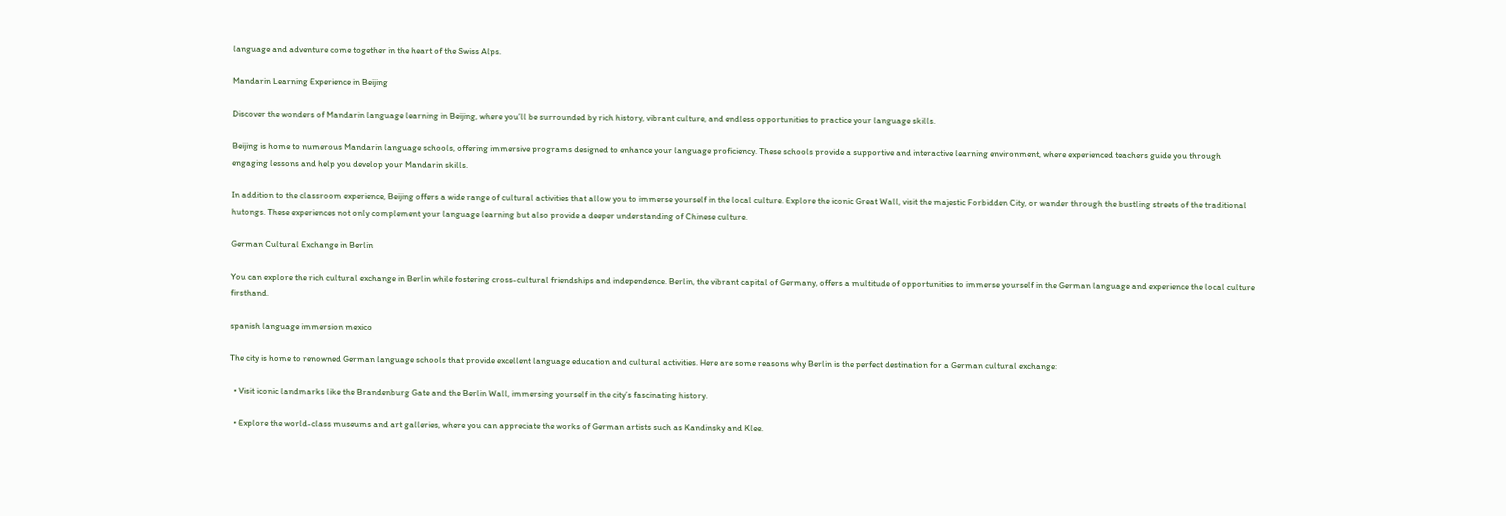language and adventure come together in the heart of the Swiss Alps.

Mandarin Learning Experience in Beijing

Discover the wonders of Mandarin language learning in Beijing, where you’ll be surrounded by rich history, vibrant culture, and endless opportunities to practice your language skills.

Beijing is home to numerous Mandarin language schools, offering immersive programs designed to enhance your language proficiency. These schools provide a supportive and interactive learning environment, where experienced teachers guide you through engaging lessons and help you develop your Mandarin skills.

In addition to the classroom experience, Beijing offers a wide range of cultural activities that allow you to immerse yourself in the local culture. Explore the iconic Great Wall, visit the majestic Forbidden City, or wander through the bustling streets of the traditional hutongs. These experiences not only complement your language learning but also provide a deeper understanding of Chinese culture.

German Cultural Exchange in Berlin

You can explore the rich cultural exchange in Berlin while fostering cross-cultural friendships and independence. Berlin, the vibrant capital of Germany, offers a multitude of opportunities to immerse yourself in the German language and experience the local culture firsthand.

spanish language immersion mexico

The city is home to renowned German language schools that provide excellent language education and cultural activities. Here are some reasons why Berlin is the perfect destination for a German cultural exchange:

  • Visit iconic landmarks like the Brandenburg Gate and the Berlin Wall, immersing yourself in the city’s fascinating history.

  • Explore the world-class museums and art galleries, where you can appreciate the works of German artists such as Kandinsky and Klee.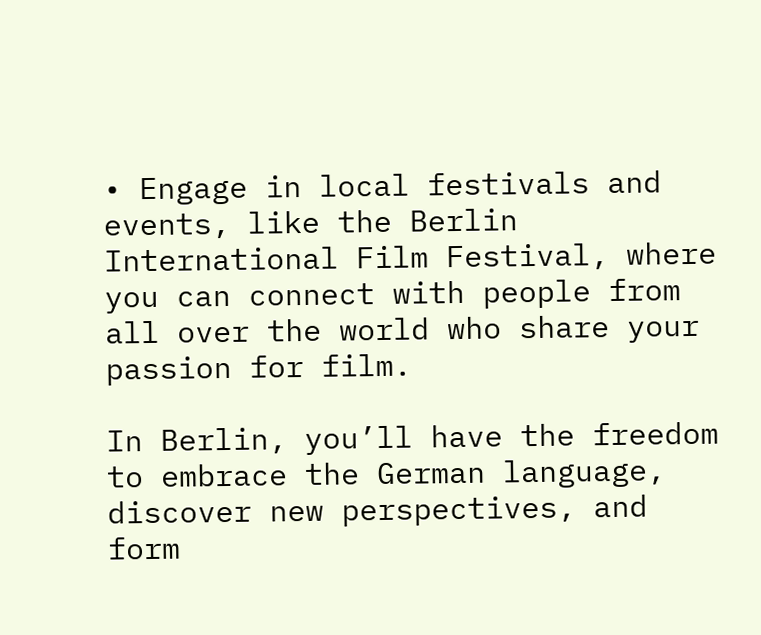• Engage in local festivals and events, like the Berlin International Film Festival, where you can connect with people from all over the world who share your passion for film.

In Berlin, you’ll have the freedom to embrace the German language, discover new perspectives, and form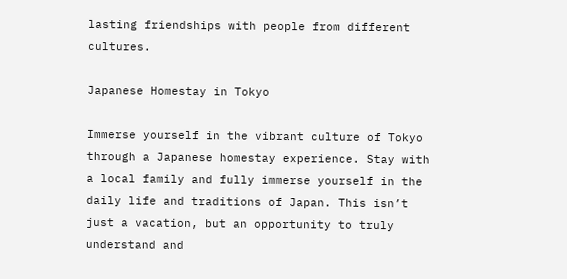lasting friendships with people from different cultures.

Japanese Homestay in Tokyo

Immerse yourself in the vibrant culture of Tokyo through a Japanese homestay experience. Stay with a local family and fully immerse yourself in the daily life and traditions of Japan. This isn’t just a vacation, but an opportunity to truly understand and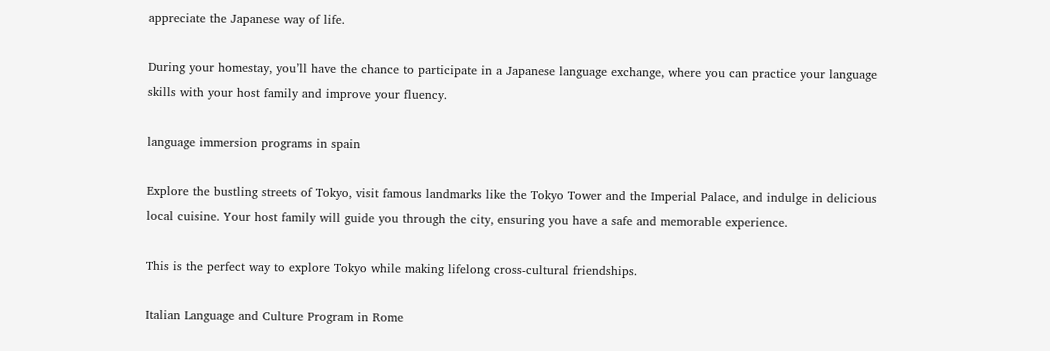appreciate the Japanese way of life.

During your homestay, you’ll have the chance to participate in a Japanese language exchange, where you can practice your language skills with your host family and improve your fluency.

language immersion programs in spain

Explore the bustling streets of Tokyo, visit famous landmarks like the Tokyo Tower and the Imperial Palace, and indulge in delicious local cuisine. Your host family will guide you through the city, ensuring you have a safe and memorable experience.

This is the perfect way to explore Tokyo while making lifelong cross-cultural friendships.

Italian Language and Culture Program in Rome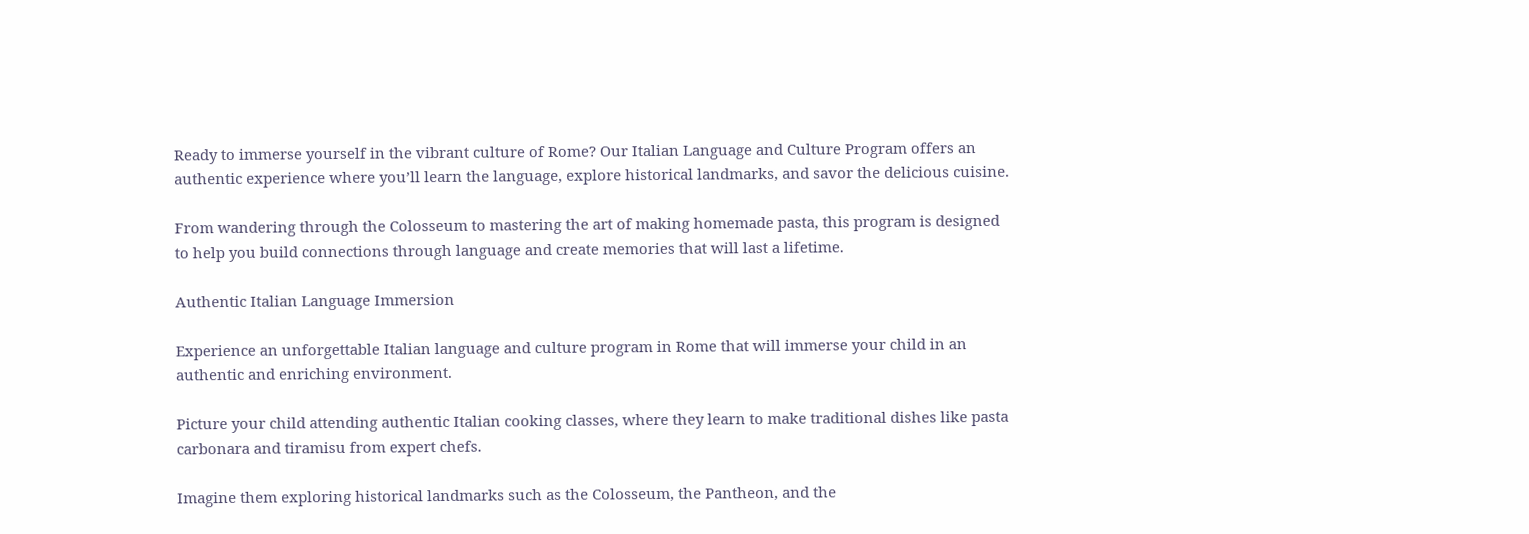Ready to immerse yourself in the vibrant culture of Rome? Our Italian Language and Culture Program offers an authentic experience where you’ll learn the language, explore historical landmarks, and savor the delicious cuisine.

From wandering through the Colosseum to mastering the art of making homemade pasta, this program is designed to help you build connections through language and create memories that will last a lifetime.

Authentic Italian Language Immersion

Experience an unforgettable Italian language and culture program in Rome that will immerse your child in an authentic and enriching environment.

Picture your child attending authentic Italian cooking classes, where they learn to make traditional dishes like pasta carbonara and tiramisu from expert chefs.

Imagine them exploring historical landmarks such as the Colosseum, the Pantheon, and the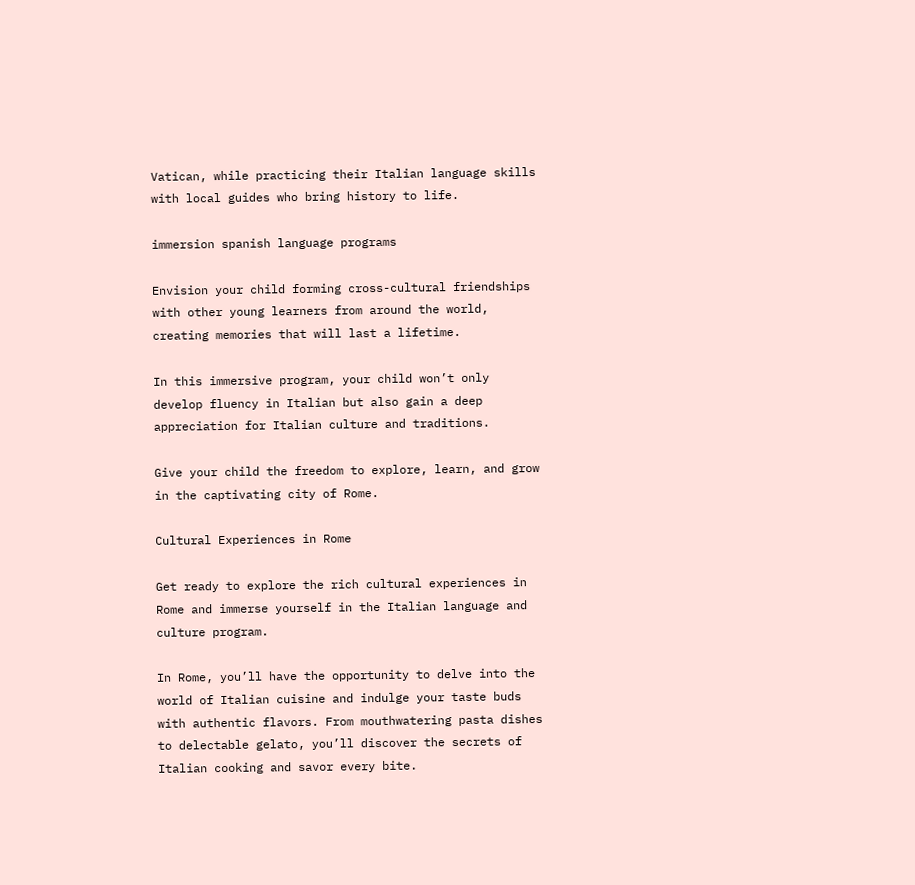Vatican, while practicing their Italian language skills with local guides who bring history to life.

immersion spanish language programs

Envision your child forming cross-cultural friendships with other young learners from around the world, creating memories that will last a lifetime.

In this immersive program, your child won’t only develop fluency in Italian but also gain a deep appreciation for Italian culture and traditions.

Give your child the freedom to explore, learn, and grow in the captivating city of Rome.

Cultural Experiences in Rome

Get ready to explore the rich cultural experiences in Rome and immerse yourself in the Italian language and culture program.

In Rome, you’ll have the opportunity to delve into the world of Italian cuisine and indulge your taste buds with authentic flavors. From mouthwatering pasta dishes to delectable gelato, you’ll discover the secrets of Italian cooking and savor every bite.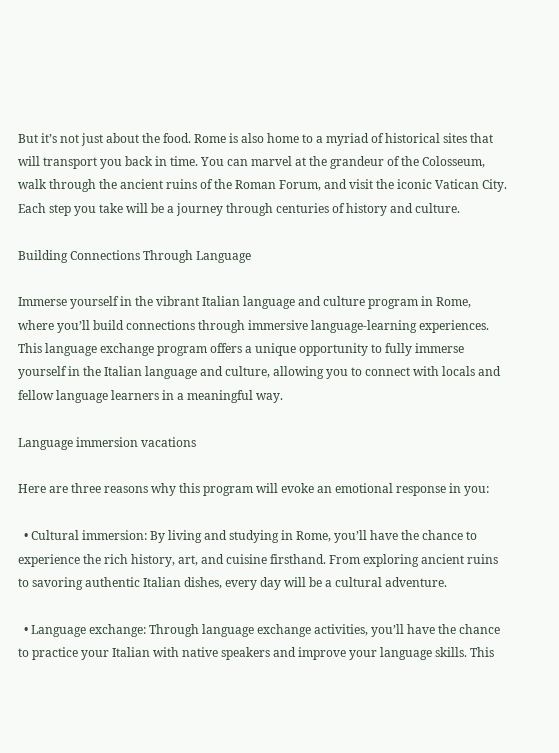But it’s not just about the food. Rome is also home to a myriad of historical sites that will transport you back in time. You can marvel at the grandeur of the Colosseum, walk through the ancient ruins of the Roman Forum, and visit the iconic Vatican City. Each step you take will be a journey through centuries of history and culture.

Building Connections Through Language

Immerse yourself in the vibrant Italian language and culture program in Rome, where you’ll build connections through immersive language-learning experiences. This language exchange program offers a unique opportunity to fully immerse yourself in the Italian language and culture, allowing you to connect with locals and fellow language learners in a meaningful way.

Language immersion vacations

Here are three reasons why this program will evoke an emotional response in you:

  • Cultural immersion: By living and studying in Rome, you’ll have the chance to experience the rich history, art, and cuisine firsthand. From exploring ancient ruins to savoring authentic Italian dishes, every day will be a cultural adventure.

  • Language exchange: Through language exchange activities, you’ll have the chance to practice your Italian with native speakers and improve your language skills. This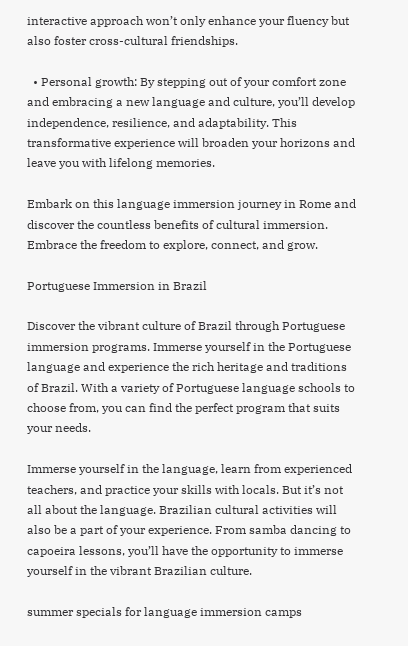interactive approach won’t only enhance your fluency but also foster cross-cultural friendships.

  • Personal growth: By stepping out of your comfort zone and embracing a new language and culture, you’ll develop independence, resilience, and adaptability. This transformative experience will broaden your horizons and leave you with lifelong memories.

Embark on this language immersion journey in Rome and discover the countless benefits of cultural immersion. Embrace the freedom to explore, connect, and grow.

Portuguese Immersion in Brazil

Discover the vibrant culture of Brazil through Portuguese immersion programs. Immerse yourself in the Portuguese language and experience the rich heritage and traditions of Brazil. With a variety of Portuguese language schools to choose from, you can find the perfect program that suits your needs.

Immerse yourself in the language, learn from experienced teachers, and practice your skills with locals. But it’s not all about the language. Brazilian cultural activities will also be a part of your experience. From samba dancing to capoeira lessons, you’ll have the opportunity to immerse yourself in the vibrant Brazilian culture.

summer specials for language immersion camps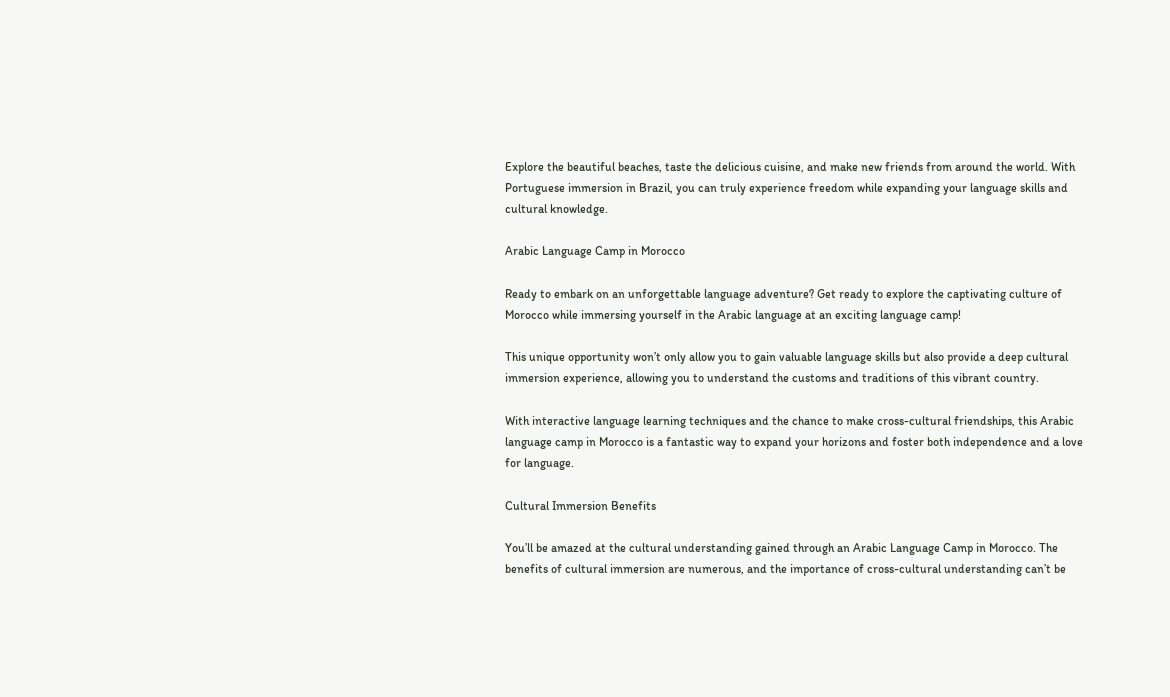Explore the beautiful beaches, taste the delicious cuisine, and make new friends from around the world. With Portuguese immersion in Brazil, you can truly experience freedom while expanding your language skills and cultural knowledge.

Arabic Language Camp in Morocco

Ready to embark on an unforgettable language adventure? Get ready to explore the captivating culture of Morocco while immersing yourself in the Arabic language at an exciting language camp!

This unique opportunity won’t only allow you to gain valuable language skills but also provide a deep cultural immersion experience, allowing you to understand the customs and traditions of this vibrant country.

With interactive language learning techniques and the chance to make cross-cultural friendships, this Arabic language camp in Morocco is a fantastic way to expand your horizons and foster both independence and a love for language.

Cultural Immersion Benefits

You’ll be amazed at the cultural understanding gained through an Arabic Language Camp in Morocco. The benefits of cultural immersion are numerous, and the importance of cross-cultural understanding can’t be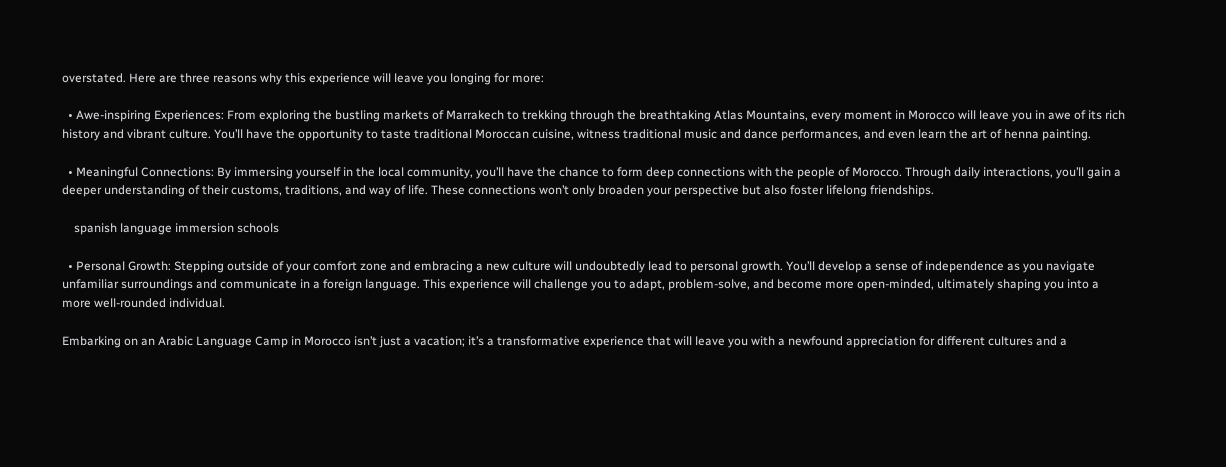overstated. Here are three reasons why this experience will leave you longing for more:

  • Awe-inspiring Experiences: From exploring the bustling markets of Marrakech to trekking through the breathtaking Atlas Mountains, every moment in Morocco will leave you in awe of its rich history and vibrant culture. You’ll have the opportunity to taste traditional Moroccan cuisine, witness traditional music and dance performances, and even learn the art of henna painting.

  • Meaningful Connections: By immersing yourself in the local community, you’ll have the chance to form deep connections with the people of Morocco. Through daily interactions, you’ll gain a deeper understanding of their customs, traditions, and way of life. These connections won’t only broaden your perspective but also foster lifelong friendships.

    spanish language immersion schools

  • Personal Growth: Stepping outside of your comfort zone and embracing a new culture will undoubtedly lead to personal growth. You’ll develop a sense of independence as you navigate unfamiliar surroundings and communicate in a foreign language. This experience will challenge you to adapt, problem-solve, and become more open-minded, ultimately shaping you into a more well-rounded individual.

Embarking on an Arabic Language Camp in Morocco isn’t just a vacation; it’s a transformative experience that will leave you with a newfound appreciation for different cultures and a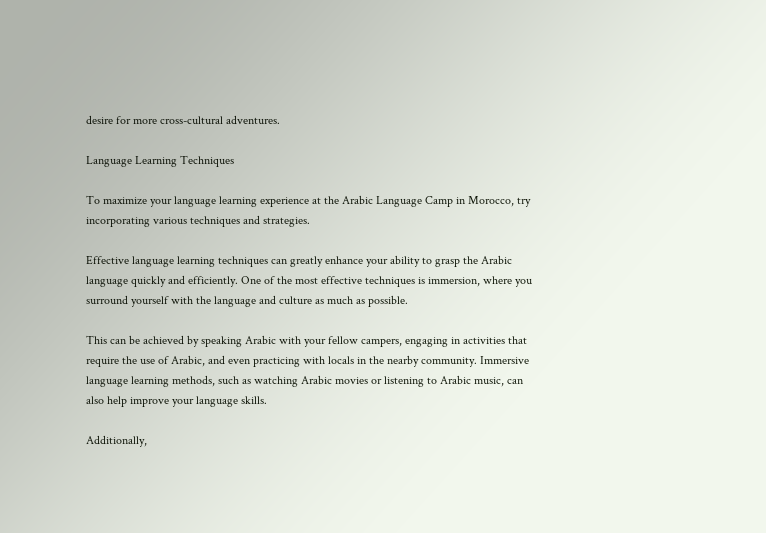desire for more cross-cultural adventures.

Language Learning Techniques

To maximize your language learning experience at the Arabic Language Camp in Morocco, try incorporating various techniques and strategies.

Effective language learning techniques can greatly enhance your ability to grasp the Arabic language quickly and efficiently. One of the most effective techniques is immersion, where you surround yourself with the language and culture as much as possible.

This can be achieved by speaking Arabic with your fellow campers, engaging in activities that require the use of Arabic, and even practicing with locals in the nearby community. Immersive language learning methods, such as watching Arabic movies or listening to Arabic music, can also help improve your language skills.

Additionally,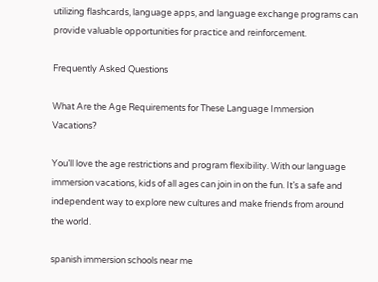utilizing flashcards, language apps, and language exchange programs can provide valuable opportunities for practice and reinforcement.

Frequently Asked Questions

What Are the Age Requirements for These Language Immersion Vacations?

You’ll love the age restrictions and program flexibility. With our language immersion vacations, kids of all ages can join in on the fun. It’s a safe and independent way to explore new cultures and make friends from around the world.

spanish immersion schools near me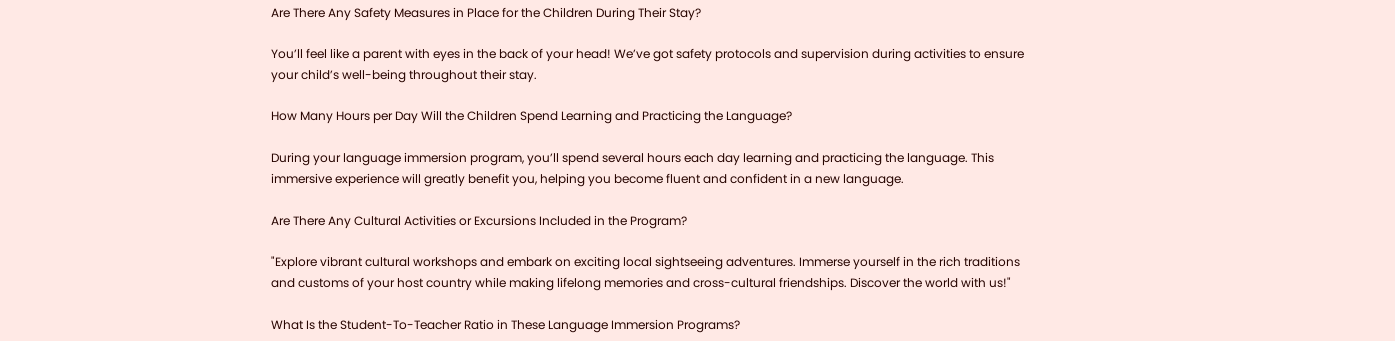Are There Any Safety Measures in Place for the Children During Their Stay?

You’ll feel like a parent with eyes in the back of your head! We’ve got safety protocols and supervision during activities to ensure your child’s well-being throughout their stay.

How Many Hours per Day Will the Children Spend Learning and Practicing the Language?

During your language immersion program, you’ll spend several hours each day learning and practicing the language. This immersive experience will greatly benefit you, helping you become fluent and confident in a new language.

Are There Any Cultural Activities or Excursions Included in the Program?

"Explore vibrant cultural workshops and embark on exciting local sightseeing adventures. Immerse yourself in the rich traditions and customs of your host country while making lifelong memories and cross-cultural friendships. Discover the world with us!"

What Is the Student-To-Teacher Ratio in These Language Immersion Programs?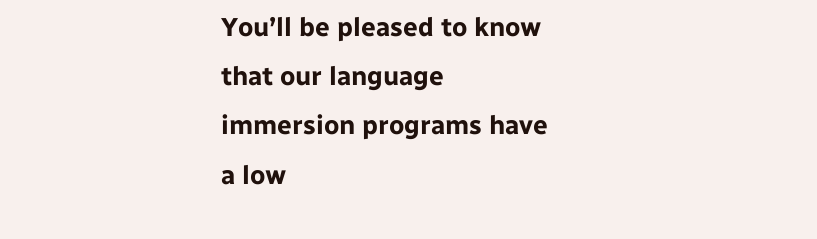You’ll be pleased to know that our language immersion programs have a low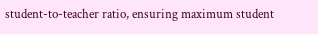student-to-teacher ratio, ensuring maximum student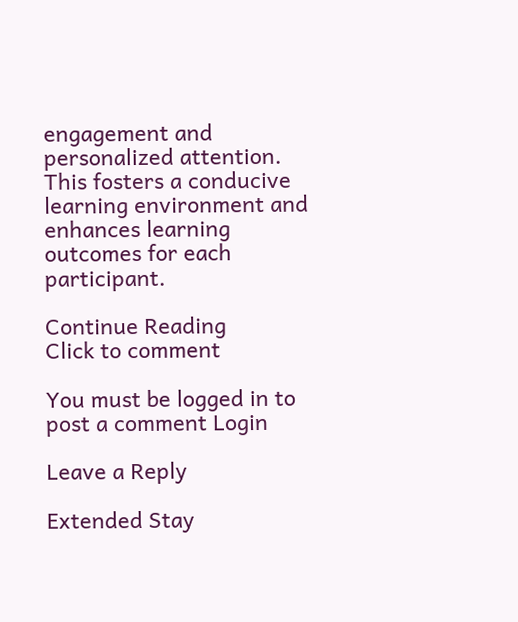engagement and personalized attention. This fosters a conducive learning environment and enhances learning outcomes for each participant.

Continue Reading
Click to comment

You must be logged in to post a comment Login

Leave a Reply

Extended Stay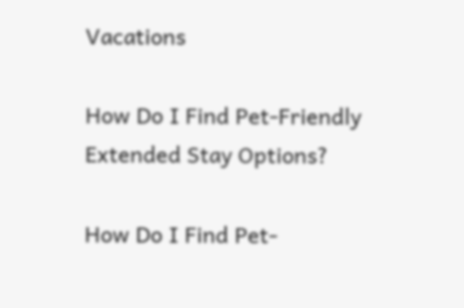Vacations

How Do I Find Pet-Friendly Extended Stay Options?

How Do I Find Pet-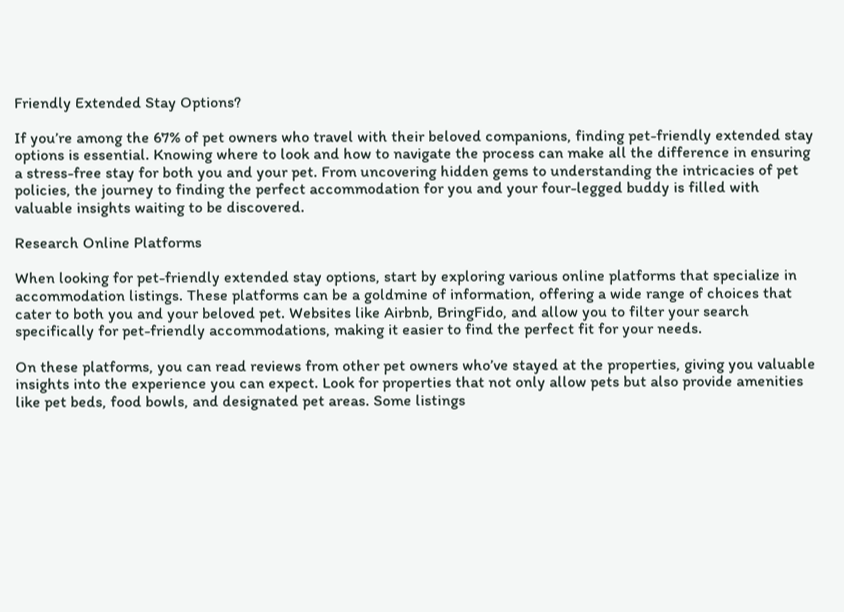Friendly Extended Stay Options?

If you’re among the 67% of pet owners who travel with their beloved companions, finding pet-friendly extended stay options is essential. Knowing where to look and how to navigate the process can make all the difference in ensuring a stress-free stay for both you and your pet. From uncovering hidden gems to understanding the intricacies of pet policies, the journey to finding the perfect accommodation for you and your four-legged buddy is filled with valuable insights waiting to be discovered.

Research Online Platforms

When looking for pet-friendly extended stay options, start by exploring various online platforms that specialize in accommodation listings. These platforms can be a goldmine of information, offering a wide range of choices that cater to both you and your beloved pet. Websites like Airbnb, BringFido, and allow you to filter your search specifically for pet-friendly accommodations, making it easier to find the perfect fit for your needs.

On these platforms, you can read reviews from other pet owners who’ve stayed at the properties, giving you valuable insights into the experience you can expect. Look for properties that not only allow pets but also provide amenities like pet beds, food bowls, and designated pet areas. Some listings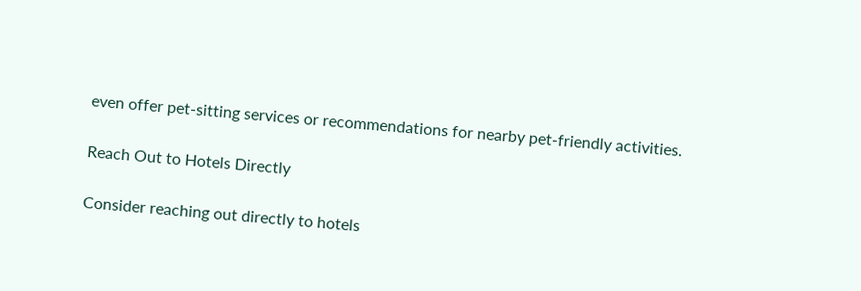even offer pet-sitting services or recommendations for nearby pet-friendly activities.

Reach Out to Hotels Directly

Consider reaching out directly to hotels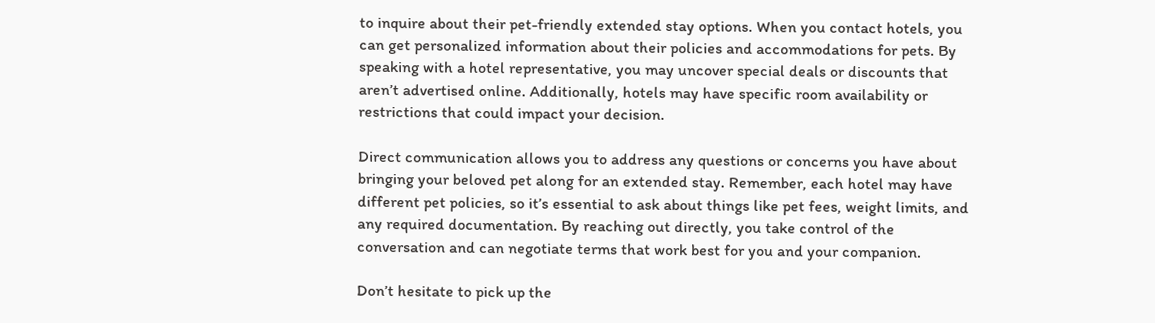to inquire about their pet-friendly extended stay options. When you contact hotels, you can get personalized information about their policies and accommodations for pets. By speaking with a hotel representative, you may uncover special deals or discounts that aren’t advertised online. Additionally, hotels may have specific room availability or restrictions that could impact your decision.

Direct communication allows you to address any questions or concerns you have about bringing your beloved pet along for an extended stay. Remember, each hotel may have different pet policies, so it’s essential to ask about things like pet fees, weight limits, and any required documentation. By reaching out directly, you take control of the conversation and can negotiate terms that work best for you and your companion.

Don’t hesitate to pick up the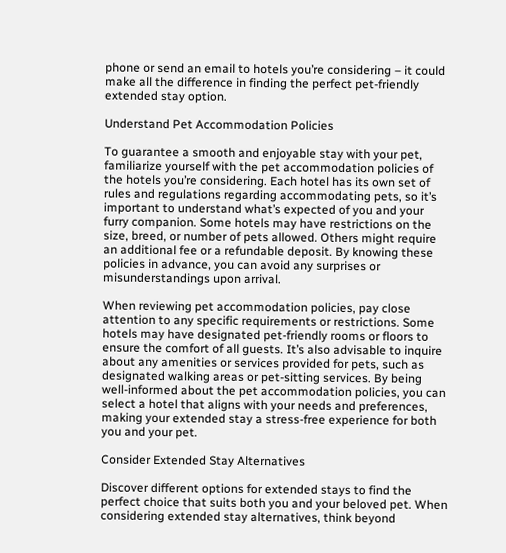phone or send an email to hotels you’re considering – it could make all the difference in finding the perfect pet-friendly extended stay option.

Understand Pet Accommodation Policies

To guarantee a smooth and enjoyable stay with your pet, familiarize yourself with the pet accommodation policies of the hotels you’re considering. Each hotel has its own set of rules and regulations regarding accommodating pets, so it’s important to understand what’s expected of you and your furry companion. Some hotels may have restrictions on the size, breed, or number of pets allowed. Others might require an additional fee or a refundable deposit. By knowing these policies in advance, you can avoid any surprises or misunderstandings upon arrival.

When reviewing pet accommodation policies, pay close attention to any specific requirements or restrictions. Some hotels may have designated pet-friendly rooms or floors to ensure the comfort of all guests. It’s also advisable to inquire about any amenities or services provided for pets, such as designated walking areas or pet-sitting services. By being well-informed about the pet accommodation policies, you can select a hotel that aligns with your needs and preferences, making your extended stay a stress-free experience for both you and your pet.

Consider Extended Stay Alternatives

Discover different options for extended stays to find the perfect choice that suits both you and your beloved pet. When considering extended stay alternatives, think beyond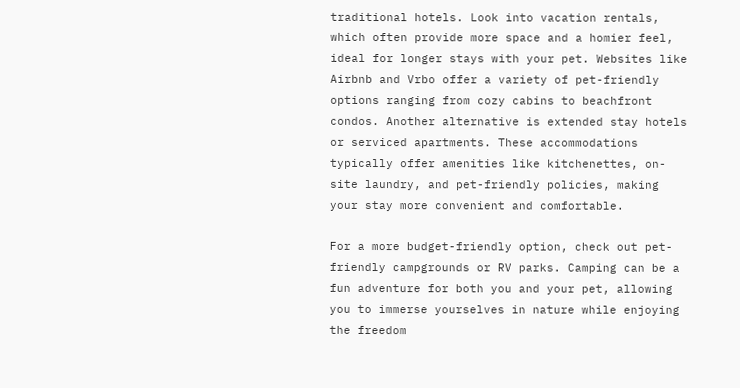traditional hotels. Look into vacation rentals, which often provide more space and a homier feel, ideal for longer stays with your pet. Websites like Airbnb and Vrbo offer a variety of pet-friendly options ranging from cozy cabins to beachfront condos. Another alternative is extended stay hotels or serviced apartments. These accommodations typically offer amenities like kitchenettes, on-site laundry, and pet-friendly policies, making your stay more convenient and comfortable.

For a more budget-friendly option, check out pet-friendly campgrounds or RV parks. Camping can be a fun adventure for both you and your pet, allowing you to immerse yourselves in nature while enjoying the freedom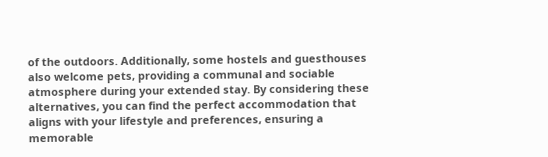of the outdoors. Additionally, some hostels and guesthouses also welcome pets, providing a communal and sociable atmosphere during your extended stay. By considering these alternatives, you can find the perfect accommodation that aligns with your lifestyle and preferences, ensuring a memorable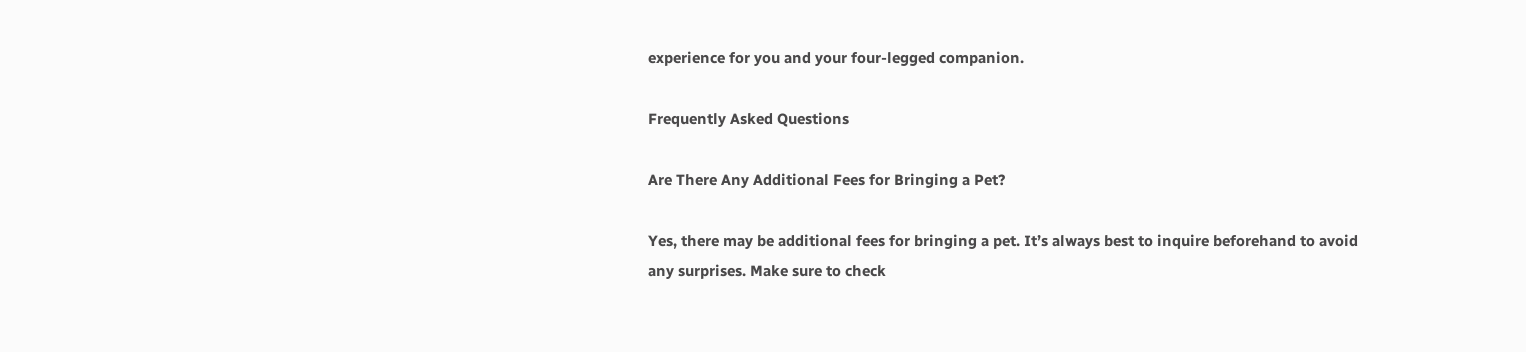experience for you and your four-legged companion.

Frequently Asked Questions

Are There Any Additional Fees for Bringing a Pet?

Yes, there may be additional fees for bringing a pet. It’s always best to inquire beforehand to avoid any surprises. Make sure to check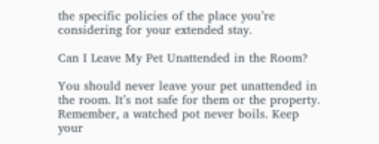the specific policies of the place you’re considering for your extended stay.

Can I Leave My Pet Unattended in the Room?

You should never leave your pet unattended in the room. It’s not safe for them or the property. Remember, a watched pot never boils. Keep your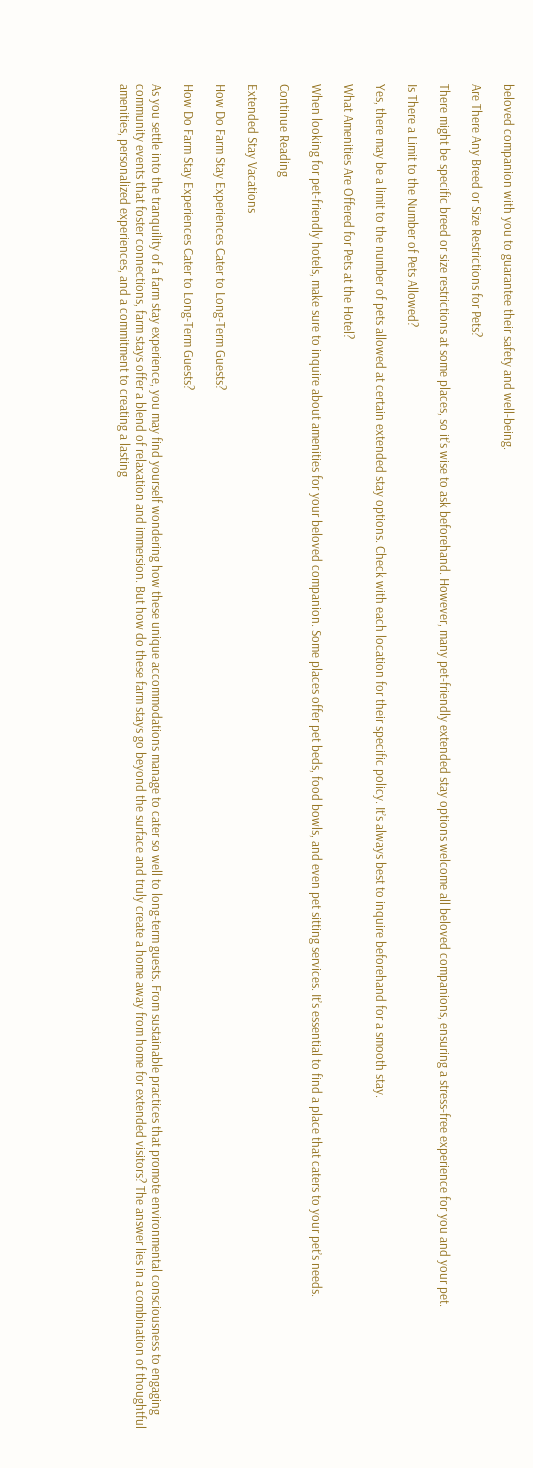beloved companion with you to guarantee their safety and well-being.

Are There Any Breed or Size Restrictions for Pets?

There might be specific breed or size restrictions at some places, so it’s wise to ask beforehand. However, many pet-friendly extended stay options welcome all beloved companions, ensuring a stress-free experience for you and your pet.

Is There a Limit to the Number of Pets Allowed?

Yes, there may be a limit to the number of pets allowed at certain extended stay options. Check with each location for their specific policy. It’s always best to inquire beforehand for a smooth stay.

What Amenities Are Offered for Pets at the Hotel?

When looking for pet-friendly hotels, make sure to inquire about amenities for your beloved companion. Some places offer pet beds, food bowls, and even pet sitting services. It’s essential to find a place that caters to your pet’s needs.

Continue Reading

Extended Stay Vacations

How Do Farm Stay Experiences Cater to Long-Term Guests?

How Do Farm Stay Experiences Cater to Long-Term Guests?

As you settle into the tranquility of a farm stay experience, you may find yourself wondering how these unique accommodations manage to cater so well to long-term guests. From sustainable practices that promote environmental consciousness to engaging community events that foster connections, farm stays offer a blend of relaxation and immersion. But how do these farm stays go beyond the surface and truly create a home away from home for extended visitors? The answer lies in a combination of thoughtful amenities, personalized experiences, and a commitment to creating a lasting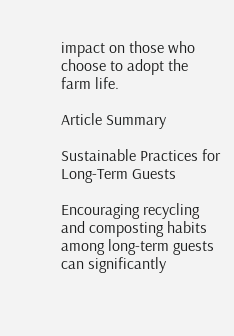impact on those who choose to adopt the farm life.

Article Summary

Sustainable Practices for Long-Term Guests

Encouraging recycling and composting habits among long-term guests can significantly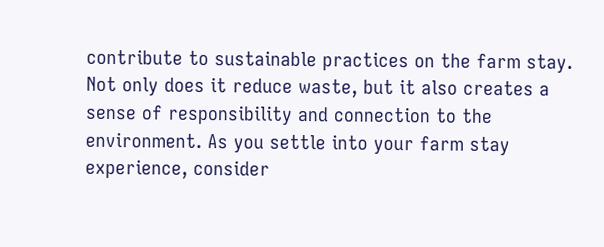contribute to sustainable practices on the farm stay. Not only does it reduce waste, but it also creates a sense of responsibility and connection to the environment. As you settle into your farm stay experience, consider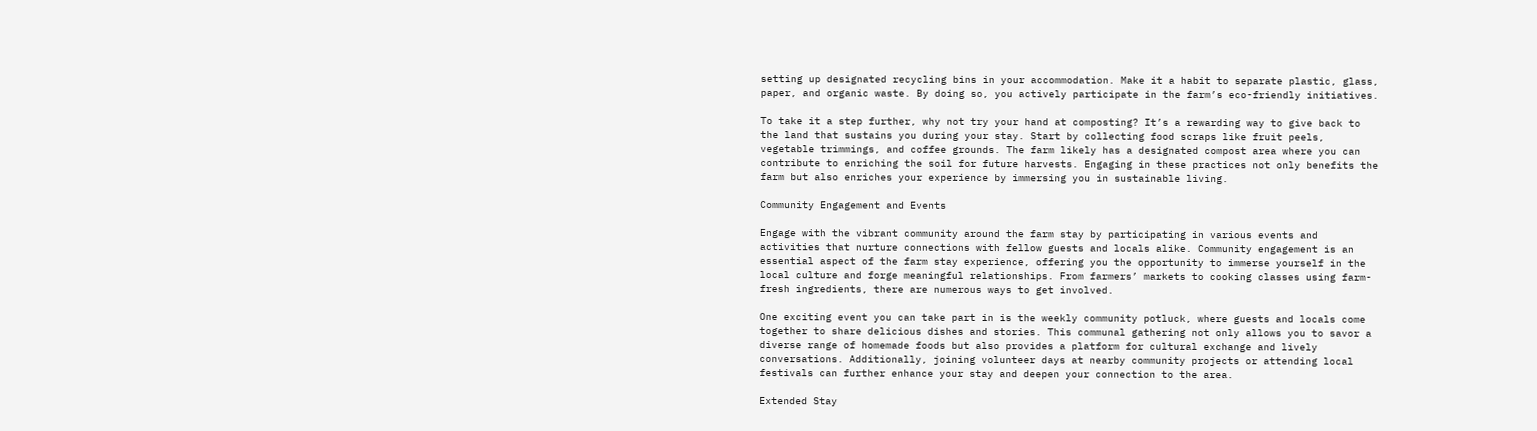setting up designated recycling bins in your accommodation. Make it a habit to separate plastic, glass, paper, and organic waste. By doing so, you actively participate in the farm’s eco-friendly initiatives.

To take it a step further, why not try your hand at composting? It’s a rewarding way to give back to the land that sustains you during your stay. Start by collecting food scraps like fruit peels, vegetable trimmings, and coffee grounds. The farm likely has a designated compost area where you can contribute to enriching the soil for future harvests. Engaging in these practices not only benefits the farm but also enriches your experience by immersing you in sustainable living.

Community Engagement and Events

Engage with the vibrant community around the farm stay by participating in various events and activities that nurture connections with fellow guests and locals alike. Community engagement is an essential aspect of the farm stay experience, offering you the opportunity to immerse yourself in the local culture and forge meaningful relationships. From farmers’ markets to cooking classes using farm-fresh ingredients, there are numerous ways to get involved.

One exciting event you can take part in is the weekly community potluck, where guests and locals come together to share delicious dishes and stories. This communal gathering not only allows you to savor a diverse range of homemade foods but also provides a platform for cultural exchange and lively conversations. Additionally, joining volunteer days at nearby community projects or attending local festivals can further enhance your stay and deepen your connection to the area.

Extended Stay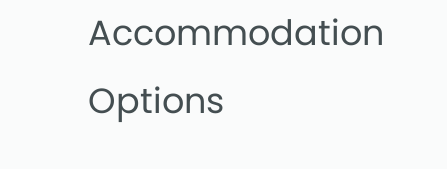Accommodation Options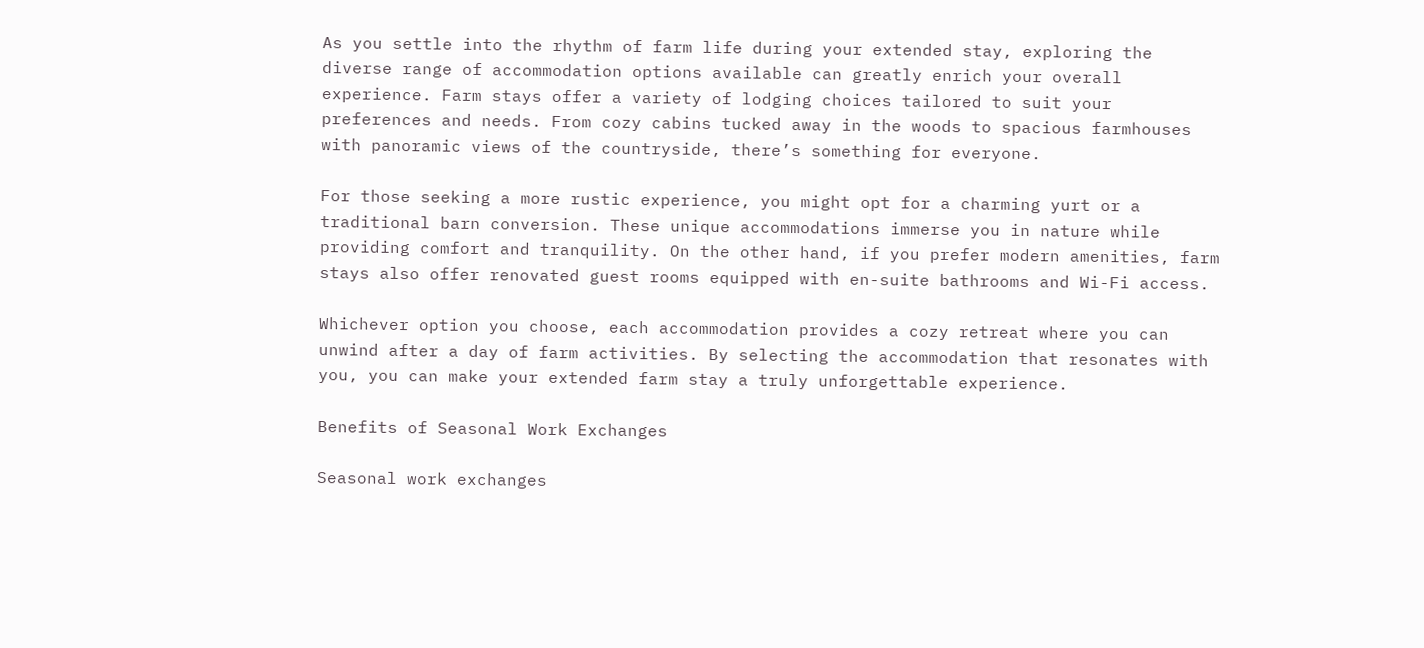As you settle into the rhythm of farm life during your extended stay, exploring the diverse range of accommodation options available can greatly enrich your overall experience. Farm stays offer a variety of lodging choices tailored to suit your preferences and needs. From cozy cabins tucked away in the woods to spacious farmhouses with panoramic views of the countryside, there’s something for everyone.

For those seeking a more rustic experience, you might opt for a charming yurt or a traditional barn conversion. These unique accommodations immerse you in nature while providing comfort and tranquility. On the other hand, if you prefer modern amenities, farm stays also offer renovated guest rooms equipped with en-suite bathrooms and Wi-Fi access.

Whichever option you choose, each accommodation provides a cozy retreat where you can unwind after a day of farm activities. By selecting the accommodation that resonates with you, you can make your extended farm stay a truly unforgettable experience.

Benefits of Seasonal Work Exchanges

Seasonal work exchanges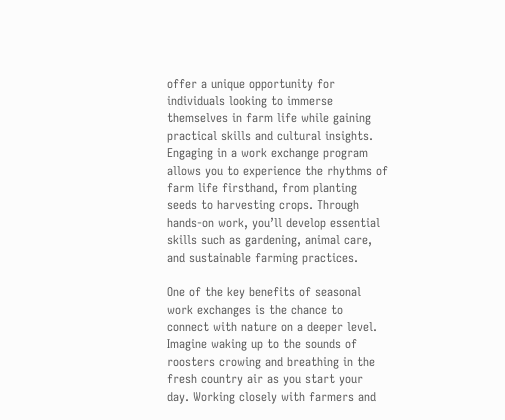offer a unique opportunity for individuals looking to immerse themselves in farm life while gaining practical skills and cultural insights. Engaging in a work exchange program allows you to experience the rhythms of farm life firsthand, from planting seeds to harvesting crops. Through hands-on work, you’ll develop essential skills such as gardening, animal care, and sustainable farming practices.

One of the key benefits of seasonal work exchanges is the chance to connect with nature on a deeper level. Imagine waking up to the sounds of roosters crowing and breathing in the fresh country air as you start your day. Working closely with farmers and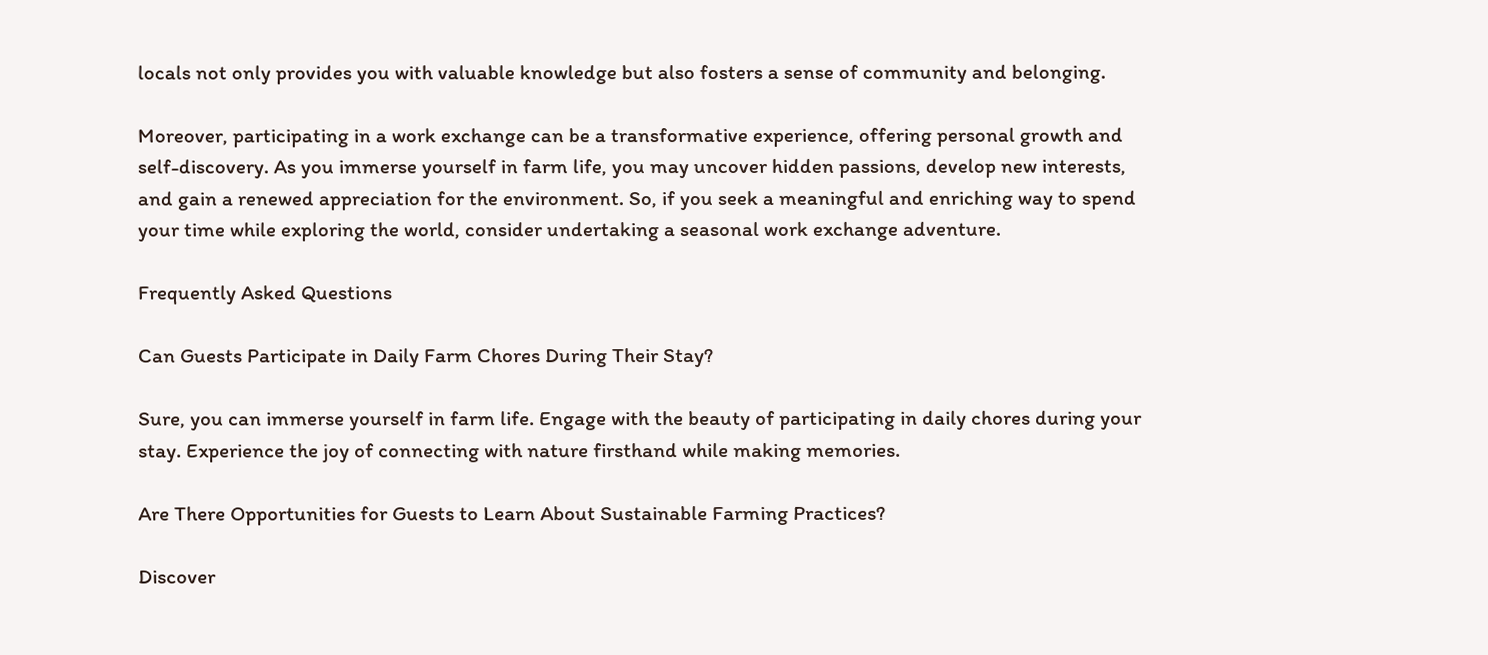locals not only provides you with valuable knowledge but also fosters a sense of community and belonging.

Moreover, participating in a work exchange can be a transformative experience, offering personal growth and self-discovery. As you immerse yourself in farm life, you may uncover hidden passions, develop new interests, and gain a renewed appreciation for the environment. So, if you seek a meaningful and enriching way to spend your time while exploring the world, consider undertaking a seasonal work exchange adventure.

Frequently Asked Questions

Can Guests Participate in Daily Farm Chores During Their Stay?

Sure, you can immerse yourself in farm life. Engage with the beauty of participating in daily chores during your stay. Experience the joy of connecting with nature firsthand while making memories.

Are There Opportunities for Guests to Learn About Sustainable Farming Practices?

Discover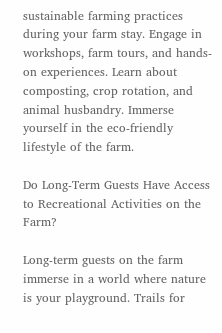sustainable farming practices during your farm stay. Engage in workshops, farm tours, and hands-on experiences. Learn about composting, crop rotation, and animal husbandry. Immerse yourself in the eco-friendly lifestyle of the farm.

Do Long-Term Guests Have Access to Recreational Activities on the Farm?

Long-term guests on the farm immerse in a world where nature is your playground. Trails for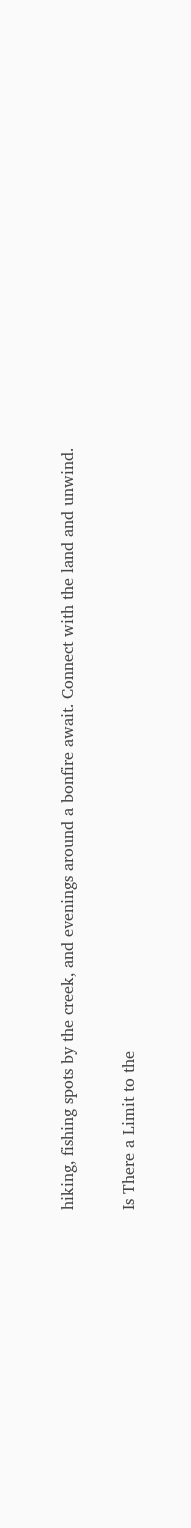hiking, fishing spots by the creek, and evenings around a bonfire await. Connect with the land and unwind.

Is There a Limit to the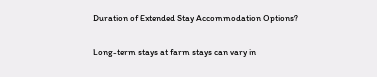Duration of Extended Stay Accommodation Options?

Long-term stays at farm stays can vary in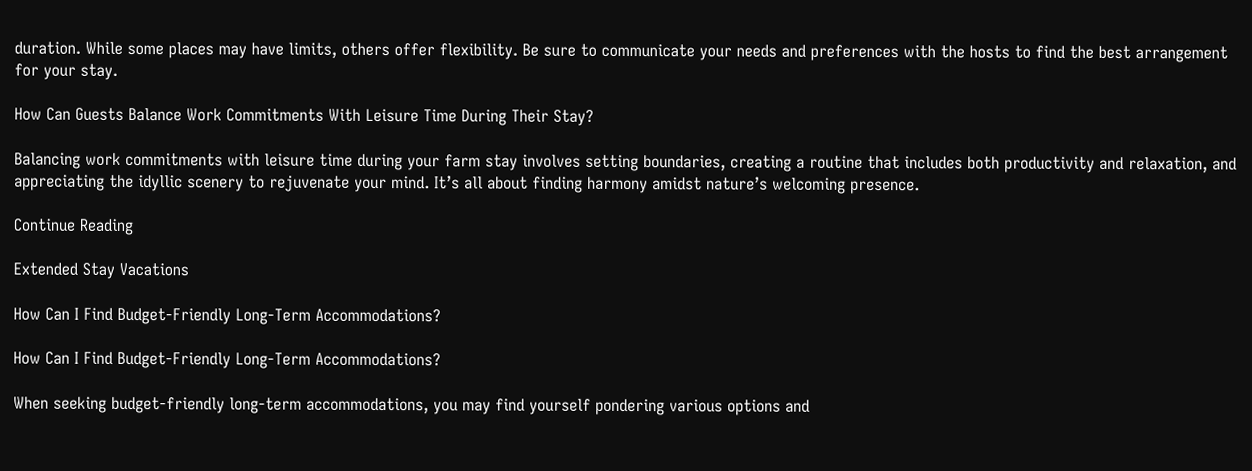duration. While some places may have limits, others offer flexibility. Be sure to communicate your needs and preferences with the hosts to find the best arrangement for your stay.

How Can Guests Balance Work Commitments With Leisure Time During Their Stay?

Balancing work commitments with leisure time during your farm stay involves setting boundaries, creating a routine that includes both productivity and relaxation, and appreciating the idyllic scenery to rejuvenate your mind. It’s all about finding harmony amidst nature’s welcoming presence.

Continue Reading

Extended Stay Vacations

How Can I Find Budget-Friendly Long-Term Accommodations?

How Can I Find Budget-Friendly Long-Term Accommodations?

When seeking budget-friendly long-term accommodations, you may find yourself pondering various options and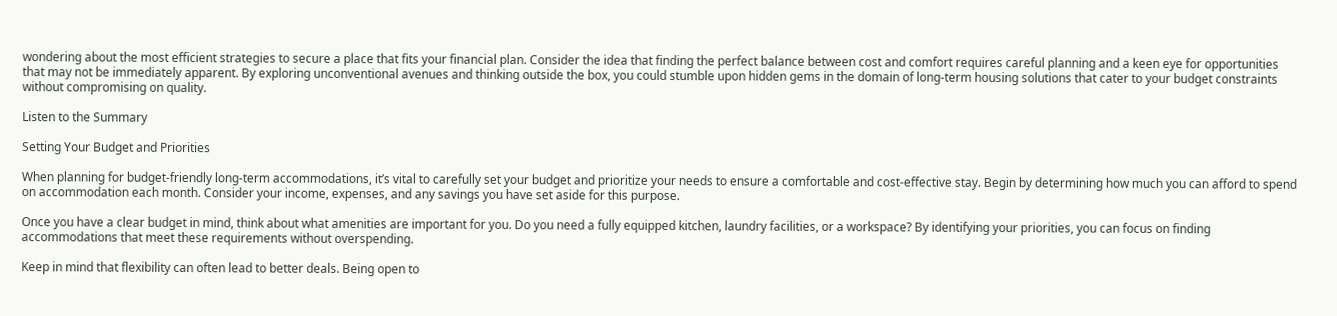wondering about the most efficient strategies to secure a place that fits your financial plan. Consider the idea that finding the perfect balance between cost and comfort requires careful planning and a keen eye for opportunities that may not be immediately apparent. By exploring unconventional avenues and thinking outside the box, you could stumble upon hidden gems in the domain of long-term housing solutions that cater to your budget constraints without compromising on quality.

Listen to the Summary

Setting Your Budget and Priorities

When planning for budget-friendly long-term accommodations, it’s vital to carefully set your budget and prioritize your needs to ensure a comfortable and cost-effective stay. Begin by determining how much you can afford to spend on accommodation each month. Consider your income, expenses, and any savings you have set aside for this purpose.

Once you have a clear budget in mind, think about what amenities are important for you. Do you need a fully equipped kitchen, laundry facilities, or a workspace? By identifying your priorities, you can focus on finding accommodations that meet these requirements without overspending.

Keep in mind that flexibility can often lead to better deals. Being open to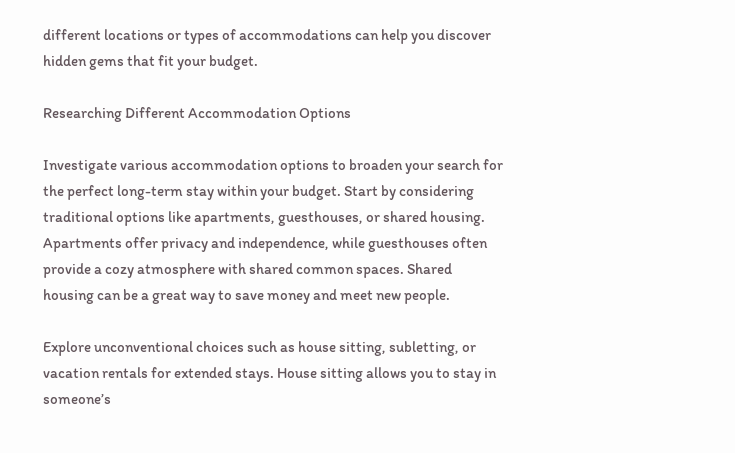different locations or types of accommodations can help you discover hidden gems that fit your budget.

Researching Different Accommodation Options

Investigate various accommodation options to broaden your search for the perfect long-term stay within your budget. Start by considering traditional options like apartments, guesthouses, or shared housing. Apartments offer privacy and independence, while guesthouses often provide a cozy atmosphere with shared common spaces. Shared housing can be a great way to save money and meet new people.

Explore unconventional choices such as house sitting, subletting, or vacation rentals for extended stays. House sitting allows you to stay in someone’s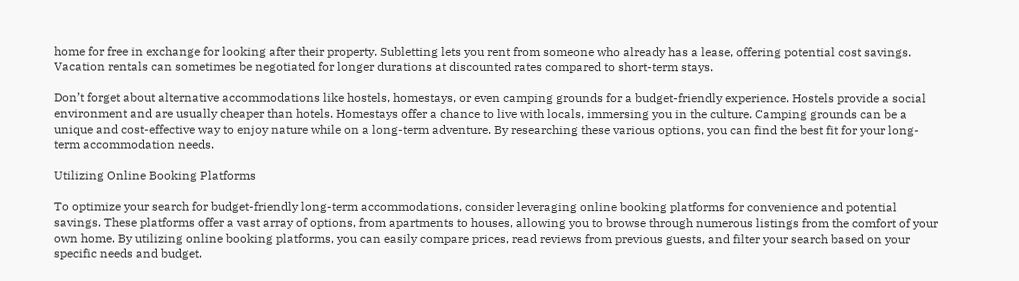home for free in exchange for looking after their property. Subletting lets you rent from someone who already has a lease, offering potential cost savings. Vacation rentals can sometimes be negotiated for longer durations at discounted rates compared to short-term stays.

Don’t forget about alternative accommodations like hostels, homestays, or even camping grounds for a budget-friendly experience. Hostels provide a social environment and are usually cheaper than hotels. Homestays offer a chance to live with locals, immersing you in the culture. Camping grounds can be a unique and cost-effective way to enjoy nature while on a long-term adventure. By researching these various options, you can find the best fit for your long-term accommodation needs.

Utilizing Online Booking Platforms

To optimize your search for budget-friendly long-term accommodations, consider leveraging online booking platforms for convenience and potential savings. These platforms offer a vast array of options, from apartments to houses, allowing you to browse through numerous listings from the comfort of your own home. By utilizing online booking platforms, you can easily compare prices, read reviews from previous guests, and filter your search based on your specific needs and budget.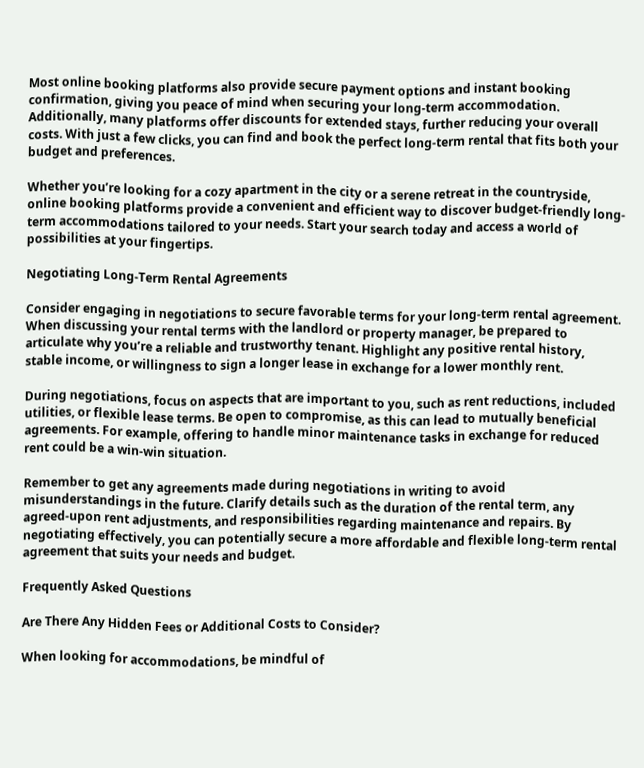Most online booking platforms also provide secure payment options and instant booking confirmation, giving you peace of mind when securing your long-term accommodation. Additionally, many platforms offer discounts for extended stays, further reducing your overall costs. With just a few clicks, you can find and book the perfect long-term rental that fits both your budget and preferences.

Whether you’re looking for a cozy apartment in the city or a serene retreat in the countryside, online booking platforms provide a convenient and efficient way to discover budget-friendly long-term accommodations tailored to your needs. Start your search today and access a world of possibilities at your fingertips.

Negotiating Long-Term Rental Agreements

Consider engaging in negotiations to secure favorable terms for your long-term rental agreement. When discussing your rental terms with the landlord or property manager, be prepared to articulate why you’re a reliable and trustworthy tenant. Highlight any positive rental history, stable income, or willingness to sign a longer lease in exchange for a lower monthly rent.

During negotiations, focus on aspects that are important to you, such as rent reductions, included utilities, or flexible lease terms. Be open to compromise, as this can lead to mutually beneficial agreements. For example, offering to handle minor maintenance tasks in exchange for reduced rent could be a win-win situation.

Remember to get any agreements made during negotiations in writing to avoid misunderstandings in the future. Clarify details such as the duration of the rental term, any agreed-upon rent adjustments, and responsibilities regarding maintenance and repairs. By negotiating effectively, you can potentially secure a more affordable and flexible long-term rental agreement that suits your needs and budget.

Frequently Asked Questions

Are There Any Hidden Fees or Additional Costs to Consider?

When looking for accommodations, be mindful of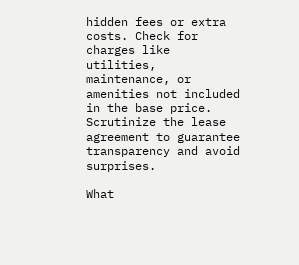hidden fees or extra costs. Check for charges like utilities, maintenance, or amenities not included in the base price. Scrutinize the lease agreement to guarantee transparency and avoid surprises.

What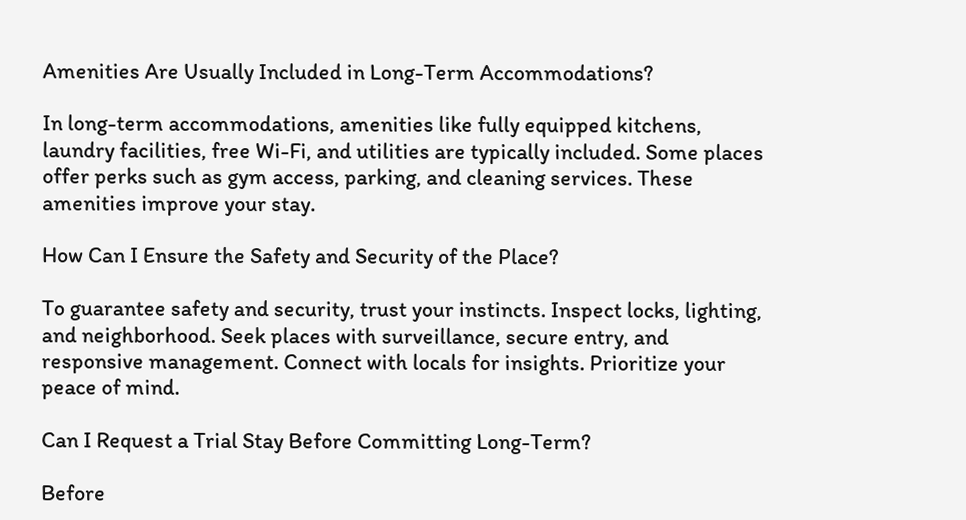Amenities Are Usually Included in Long-Term Accommodations?

In long-term accommodations, amenities like fully equipped kitchens, laundry facilities, free Wi-Fi, and utilities are typically included. Some places offer perks such as gym access, parking, and cleaning services. These amenities improve your stay.

How Can I Ensure the Safety and Security of the Place?

To guarantee safety and security, trust your instincts. Inspect locks, lighting, and neighborhood. Seek places with surveillance, secure entry, and responsive management. Connect with locals for insights. Prioritize your peace of mind.

Can I Request a Trial Stay Before Committing Long-Term?

Before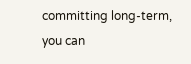committing long-term, you can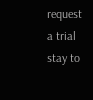request a trial stay to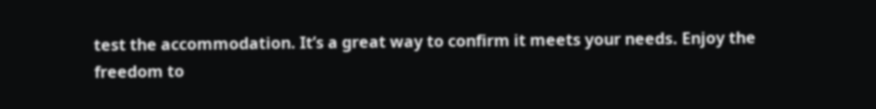test the accommodation. It’s a great way to confirm it meets your needs. Enjoy the freedom to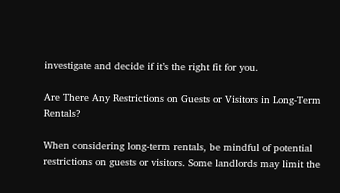investigate and decide if it’s the right fit for you.

Are There Any Restrictions on Guests or Visitors in Long-Term Rentals?

When considering long-term rentals, be mindful of potential restrictions on guests or visitors. Some landlords may limit the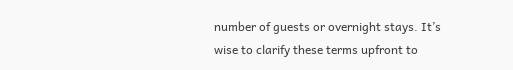number of guests or overnight stays. It’s wise to clarify these terms upfront to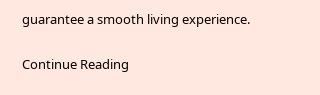guarantee a smooth living experience.

Continue Reading